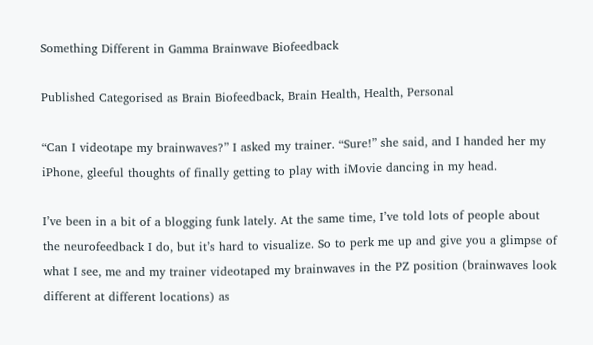Something Different in Gamma Brainwave Biofeedback

Published Categorised as Brain Biofeedback, Brain Health, Health, Personal

“Can I videotape my brainwaves?” I asked my trainer. “Sure!” she said, and I handed her my iPhone, gleeful thoughts of finally getting to play with iMovie dancing in my head.

I’ve been in a bit of a blogging funk lately. At the same time, I’ve told lots of people about the neurofeedback I do, but it’s hard to visualize. So to perk me up and give you a glimpse of what I see, me and my trainer videotaped my brainwaves in the PZ position (brainwaves look different at different locations) as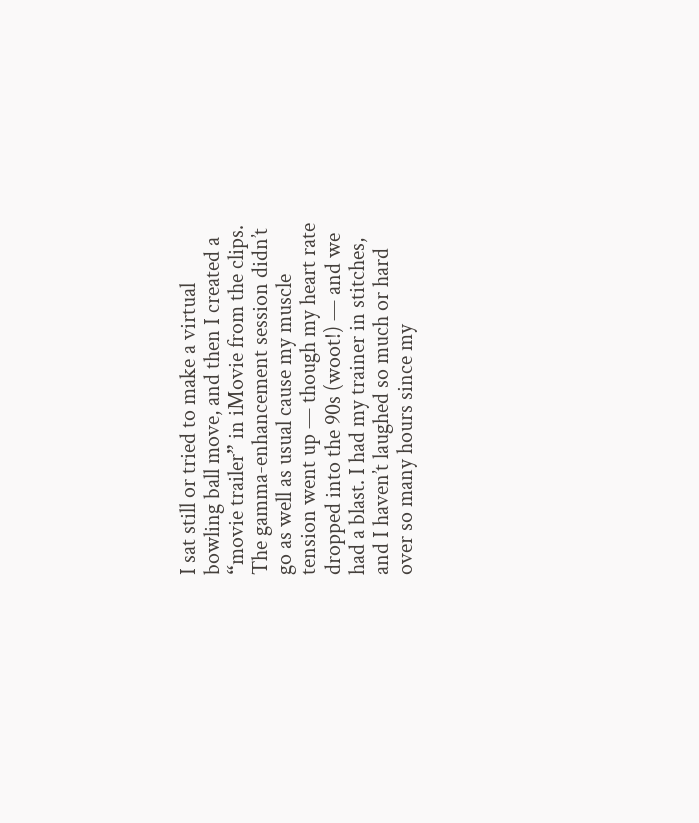I sat still or tried to make a virtual bowling ball move, and then I created a “movie trailer” in iMovie from the clips. The gamma-enhancement session didn’t go as well as usual cause my muscle tension went up — though my heart rate dropped into the 90s (woot!) — and we had a blast. I had my trainer in stitches, and I haven’t laughed so much or hard over so many hours since my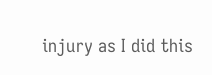injury as I did this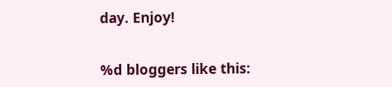day. Enjoy!


%d bloggers like this: